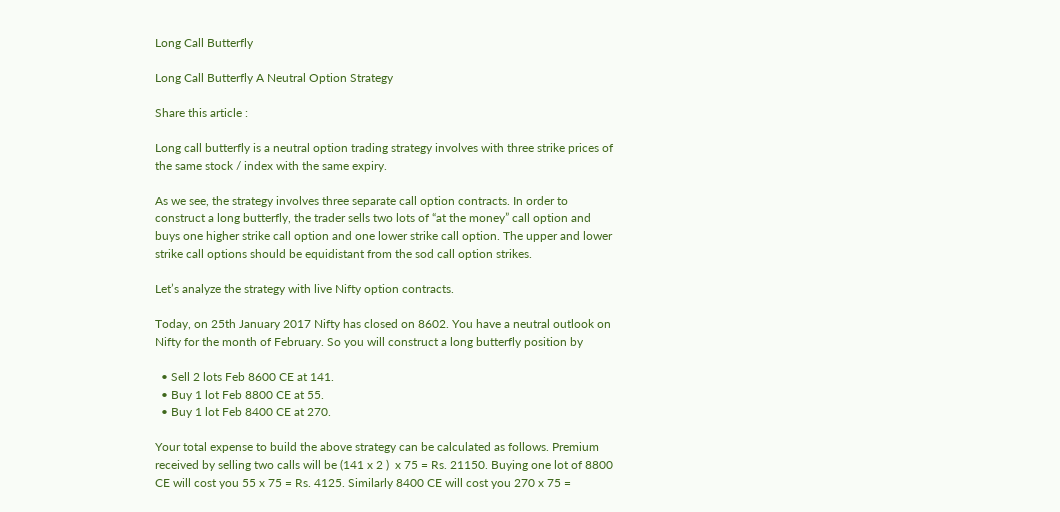Long Call Butterfly

Long Call Butterfly A Neutral Option Strategy

Share this article :

Long call butterfly is a neutral option trading strategy involves with three strike prices of the same stock / index with the same expiry.

As we see, the strategy involves three separate call option contracts. In order to construct a long butterfly, the trader sells two lots of “at the money” call option and buys one higher strike call option and one lower strike call option. The upper and lower strike call options should be equidistant from the sod call option strikes.

Let’s analyze the strategy with live Nifty option contracts.

Today, on 25th January 2017 Nifty has closed on 8602. You have a neutral outlook on Nifty for the month of February. So you will construct a long butterfly position by

  • Sell 2 lots Feb 8600 CE at 141.
  • Buy 1 lot Feb 8800 CE at 55.
  • Buy 1 lot Feb 8400 CE at 270.

Your total expense to build the above strategy can be calculated as follows. Premium received by selling two calls will be (141 x 2 )  x 75 = Rs. 21150. Buying one lot of 8800 CE will cost you 55 x 75 = Rs. 4125. Similarly 8400 CE will cost you 270 x 75 =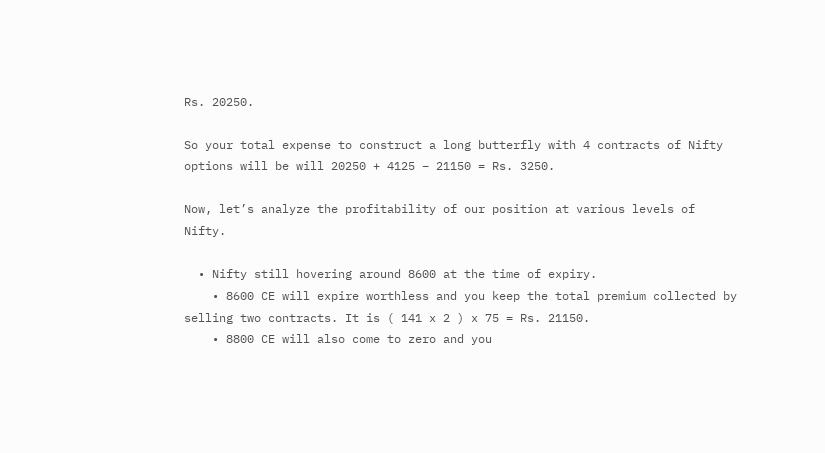Rs. 20250.

So your total expense to construct a long butterfly with 4 contracts of Nifty options will be will 20250 + 4125 – 21150 = Rs. 3250.

Now, let’s analyze the profitability of our position at various levels of Nifty.

  • Nifty still hovering around 8600 at the time of expiry.
    • 8600 CE will expire worthless and you keep the total premium collected by selling two contracts. It is ( 141 x 2 ) x 75 = Rs. 21150.
    • 8800 CE will also come to zero and you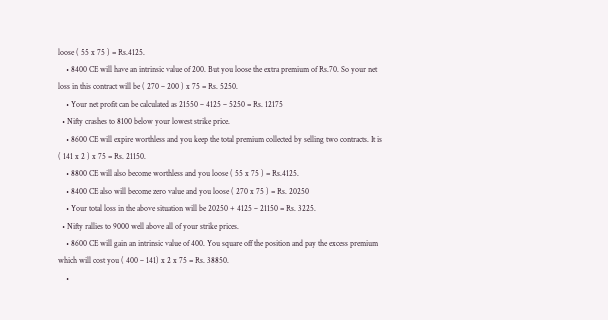loose ( 55 x 75 ) = Rs.4125.
    • 8400 CE will have an intrinsic value of 200. But you loose the extra premium of Rs.70. So your net loss in this contract will be ( 270 – 200 ) x 75 = Rs. 5250.
    • Your net profit can be calculated as 21550 – 4125 – 5250 = Rs. 12175
  • Nifty crashes to 8100 below your lowest strike price.
    • 8600 CE will expire worthless and you keep the total premium collected by selling two contracts. It is ( 141 x 2 ) x 75 = Rs. 21150.
    • 8800 CE will also become worthless and you loose ( 55 x 75 ) = Rs.4125.
    • 8400 CE also will become zero value and you loose ( 270 x 75 ) = Rs. 20250
    • Your total loss in the above situation will be 20250 + 4125 – 21150 = Rs. 3225.
  • Nifty rallies to 9000 well above all of your strike prices.
    • 8600 CE will gain an intrinsic value of 400. You square off the position and pay the excess premium which will cost you ( 400 – 141) x 2 x 75 = Rs. 38850.
    •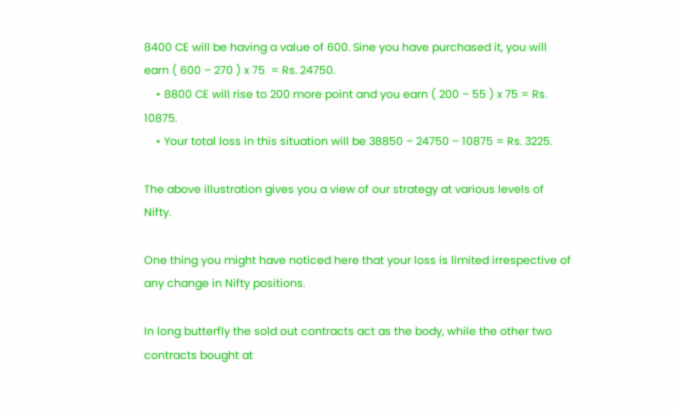8400 CE will be having a value of 600. Sine you have purchased it, you will earn ( 600 – 270 ) x 75  = Rs. 24750.
    • 8800 CE will rise to 200 more point and you earn ( 200 – 55 ) x 75 = Rs. 10875.
    • Your total loss in this situation will be 38850 – 24750 – 10875 = Rs. 3225.

The above illustration gives you a view of our strategy at various levels of Nifty.

One thing you might have noticed here that your loss is limited irrespective of any change in Nifty positions.

In long butterfly the sold out contracts act as the body, while the other two contracts bought at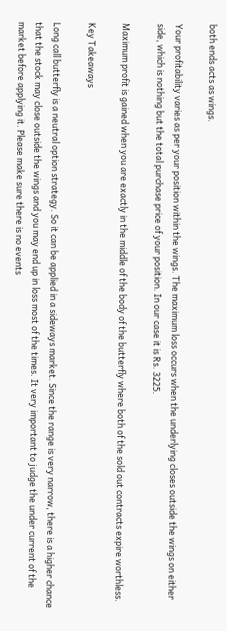both ends acts as wings.

Your profitability varies as per your position within the wings. The maximum loss occurs when the underlying closes outside the wings on either side, which is nothing but the total purchase price of your position. In our case it is Rs. 3225.

Maximum profit is gained when you are exactly in the middle of the body of the butterfly where both of the sold out contracts expire worthless.

Key Takeaways

Long call butterfly is a neutral option strategy. So it can be applied in a sideways market. Since the range is very narrow, there is a higher chance that the stock may close outside the wings and you may end up in loss most of the times. It very important to judge the under current of the market before applying it. Please make sure there is no events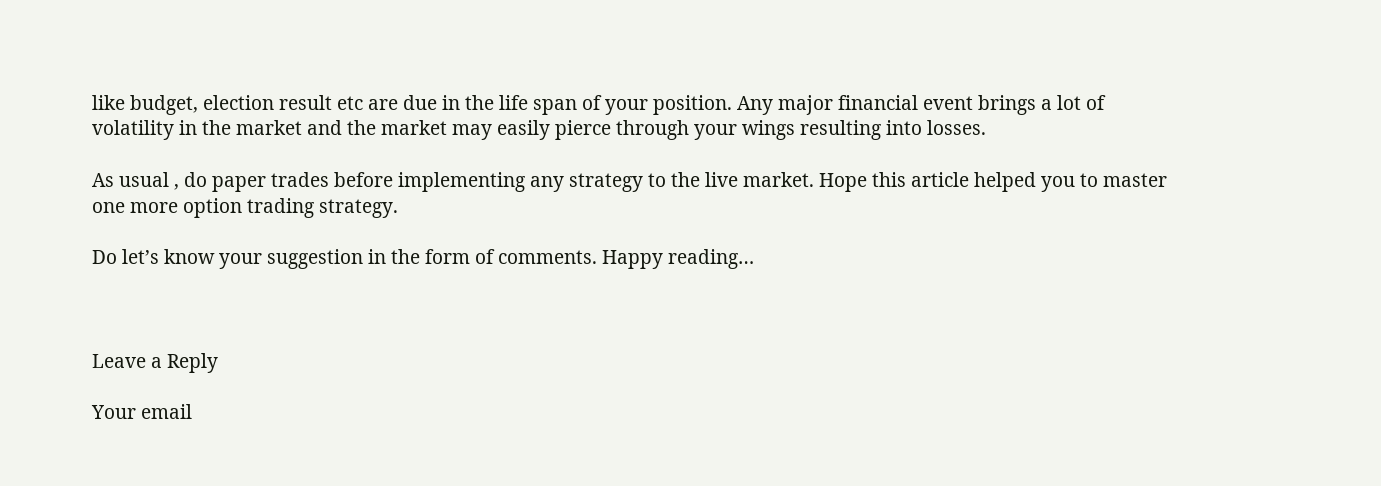like budget, election result etc are due in the life span of your position. Any major financial event brings a lot of volatility in the market and the market may easily pierce through your wings resulting into losses.

As usual , do paper trades before implementing any strategy to the live market. Hope this article helped you to master one more option trading strategy.

Do let’s know your suggestion in the form of comments. Happy reading…



Leave a Reply

Your email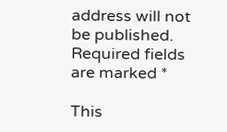address will not be published. Required fields are marked *

This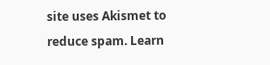site uses Akismet to reduce spam. Learn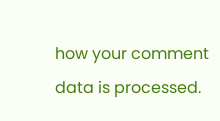how your comment data is processed.